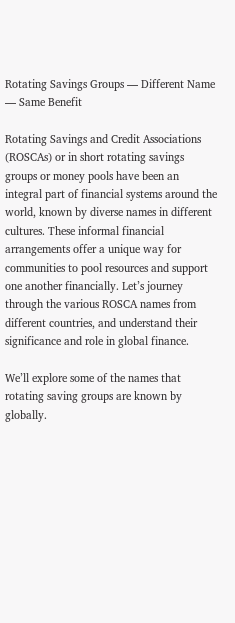Rotating Savings Groups — Different Name — Same Benefit

Rotating Savings and Credit Associations (ROSCAs) or in short rotating savings groups or money pools have been an integral part of financial systems around the world, known by diverse names in different cultures. These informal financial arrangements offer a unique way for communities to pool resources and support one another financially. Let’s journey through the various ROSCA names from different countries, and understand their significance and role in global finance.

We’ll explore some of the names that rotating saving groups are known by globally.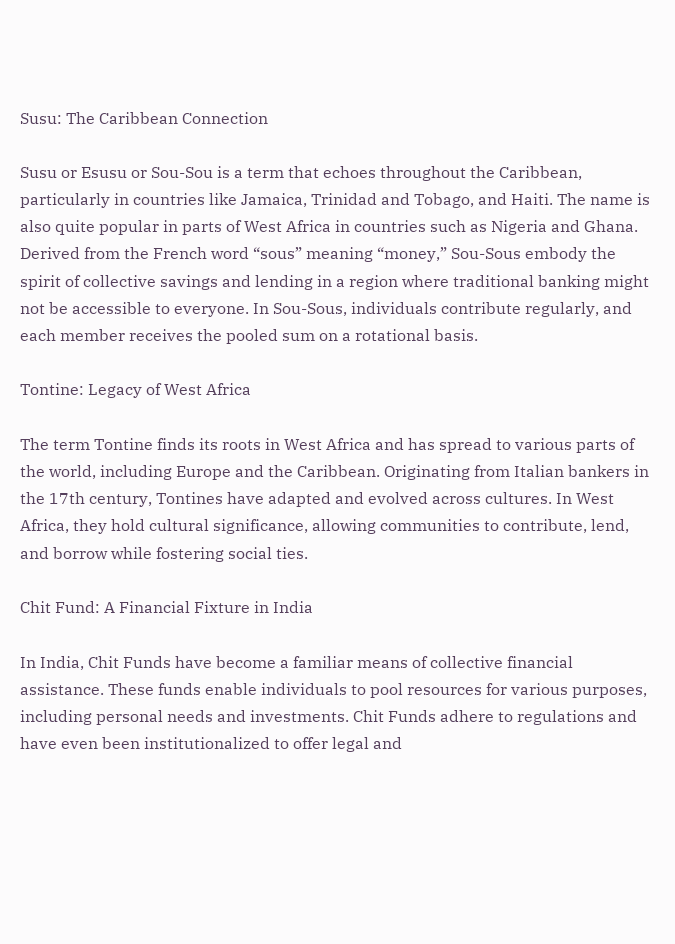Susu: The Caribbean Connection

Susu or Esusu or Sou-Sou is a term that echoes throughout the Caribbean, particularly in countries like Jamaica, Trinidad and Tobago, and Haiti. The name is also quite popular in parts of West Africa in countries such as Nigeria and Ghana. Derived from the French word “sous” meaning “money,” Sou-Sous embody the spirit of collective savings and lending in a region where traditional banking might not be accessible to everyone. In Sou-Sous, individuals contribute regularly, and each member receives the pooled sum on a rotational basis.

Tontine: Legacy of West Africa

The term Tontine finds its roots in West Africa and has spread to various parts of the world, including Europe and the Caribbean. Originating from Italian bankers in the 17th century, Tontines have adapted and evolved across cultures. In West Africa, they hold cultural significance, allowing communities to contribute, lend, and borrow while fostering social ties.

Chit Fund: A Financial Fixture in India

In India, Chit Funds have become a familiar means of collective financial assistance. These funds enable individuals to pool resources for various purposes, including personal needs and investments. Chit Funds adhere to regulations and have even been institutionalized to offer legal and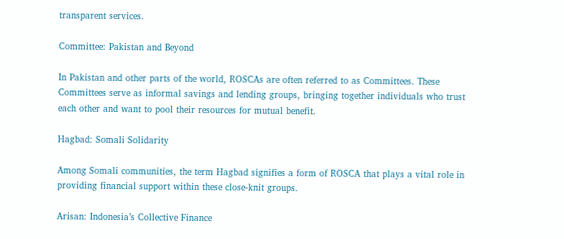transparent services.

Committee: Pakistan and Beyond

In Pakistan and other parts of the world, ROSCAs are often referred to as Committees. These Committees serve as informal savings and lending groups, bringing together individuals who trust each other and want to pool their resources for mutual benefit.

Hagbad: Somali Solidarity

Among Somali communities, the term Hagbad signifies a form of ROSCA that plays a vital role in providing financial support within these close-knit groups.

Arisan: Indonesia’s Collective Finance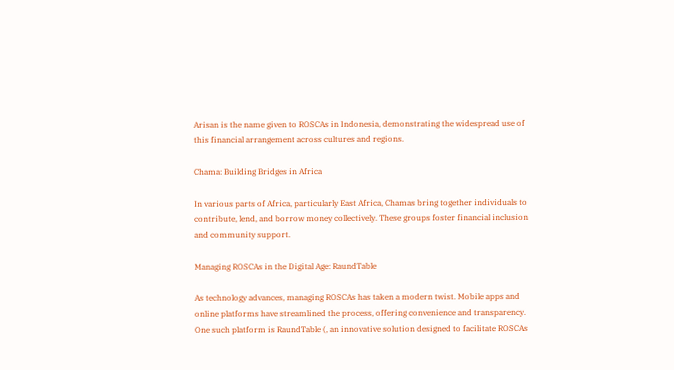Arisan is the name given to ROSCAs in Indonesia, demonstrating the widespread use of this financial arrangement across cultures and regions.

Chama: Building Bridges in Africa

In various parts of Africa, particularly East Africa, Chamas bring together individuals to contribute, lend, and borrow money collectively. These groups foster financial inclusion and community support.

Managing ROSCAs in the Digital Age: RaundTable

As technology advances, managing ROSCAs has taken a modern twist. Mobile apps and online platforms have streamlined the process, offering convenience and transparency. One such platform is RaundTable (, an innovative solution designed to facilitate ROSCAs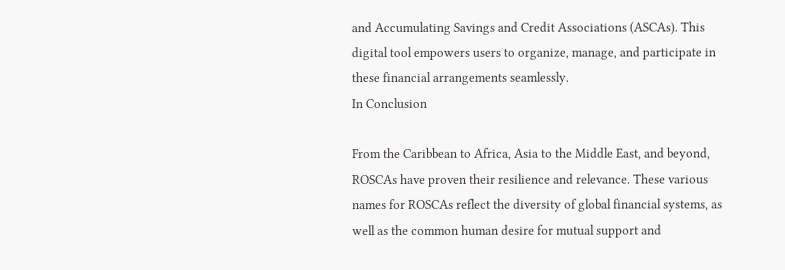and Accumulating Savings and Credit Associations (ASCAs). This digital tool empowers users to organize, manage, and participate in these financial arrangements seamlessly.
In Conclusion

From the Caribbean to Africa, Asia to the Middle East, and beyond, ROSCAs have proven their resilience and relevance. These various names for ROSCAs reflect the diversity of global financial systems, as well as the common human desire for mutual support and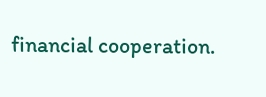financial cooperation.